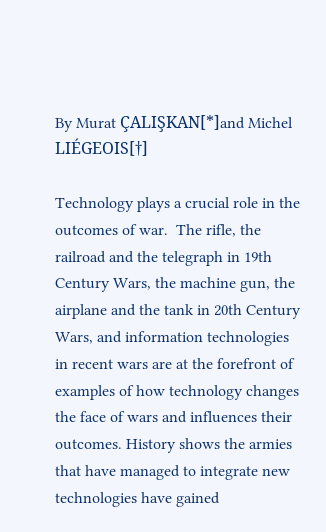By Murat ÇALIŞKAN[*]and Michel LIÉGEOIS[†]

Technology plays a crucial role in the outcomes of war.  The rifle, the railroad and the telegraph in 19th Century Wars, the machine gun, the airplane and the tank in 20th Century Wars, and information technologies in recent wars are at the forefront of examples of how technology changes the face of wars and influences their outcomes. History shows the armies that have managed to integrate new technologies have gained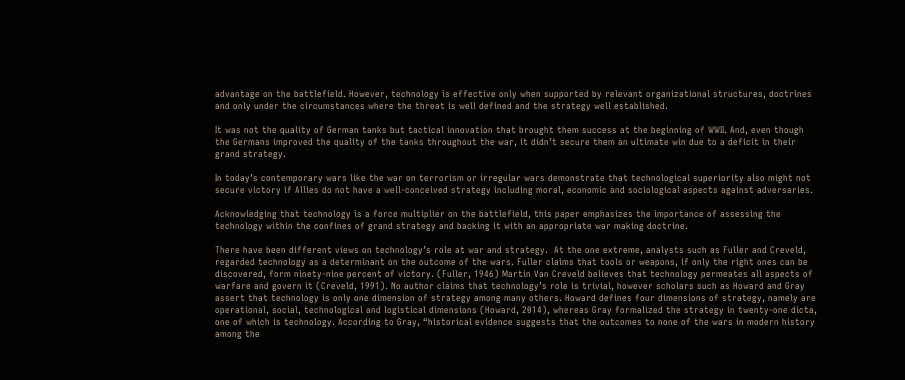advantage on the battlefield. However, technology is effective only when supported by relevant organizational structures, doctrines and only under the circumstances where the threat is well defined and the strategy well established.

It was not the quality of German tanks but tactical innovation that brought them success at the beginning of WWII. And, even though the Germans improved the quality of the tanks throughout the war, it didn’t secure them an ultimate win due to a deficit in their grand strategy.

In today’s contemporary wars like the war on terrorism or irregular wars demonstrate that technological superiority also might not secure victory if Allies do not have a well-conceived strategy including moral, economic and sociological aspects against adversaries.

Acknowledging that technology is a force multiplier on the battlefield, this paper emphasizes the importance of assessing the technology within the confines of grand strategy and backing it with an appropriate war making doctrine.

There have been different views on technology’s role at war and strategy.  At the one extreme, analysts such as Fuller and Creveld, regarded technology as a determinant on the outcome of the wars. Fuller claims that tools or weapons, if only the right ones can be discovered, form ninety-nine percent of victory. (Fuller, 1946) Martin Van Creveld believes that technology permeates all aspects of warfare and govern it (Creveld, 1991). No author claims that technology’s role is trivial, however scholars such as Howard and Gray assert that technology is only one dimension of strategy among many others. Howard defines four dimensions of strategy, namely are operational, social, technological and logistical dimensions (Howard, 2014), whereas Gray formalized the strategy in twenty-one dicta, one of which is technology. According to Gray, “historical evidence suggests that the outcomes to none of the wars in modern history among the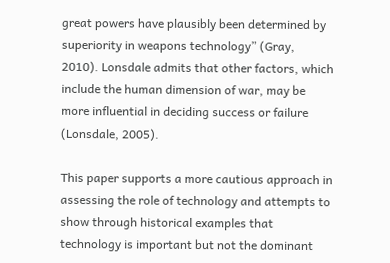great powers have plausibly been determined by superiority in weapons technology” (Gray, 2010). Lonsdale admits that other factors, which include the human dimension of war, may be more influential in deciding success or failure (Lonsdale, 2005).

This paper supports a more cautious approach in assessing the role of technology and attempts to show through historical examples that technology is important but not the dominant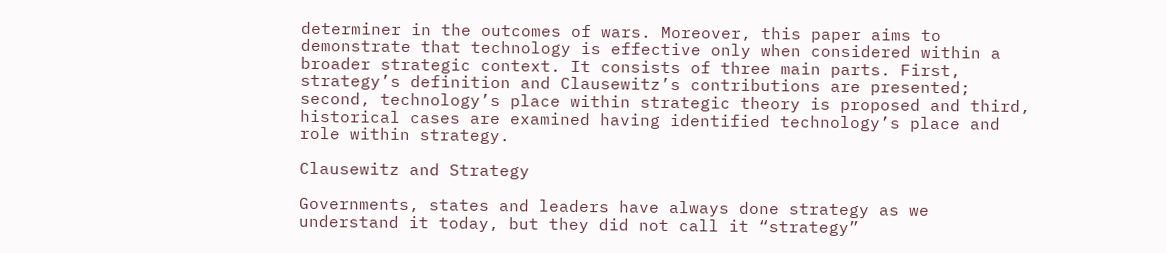determiner in the outcomes of wars. Moreover, this paper aims to demonstrate that technology is effective only when considered within a broader strategic context. It consists of three main parts. First, strategy’s definition and Clausewitz’s contributions are presented; second, technology’s place within strategic theory is proposed and third, historical cases are examined having identified technology’s place and role within strategy.

Clausewitz and Strategy

Governments, states and leaders have always done strategy as we understand it today, but they did not call it “strategy”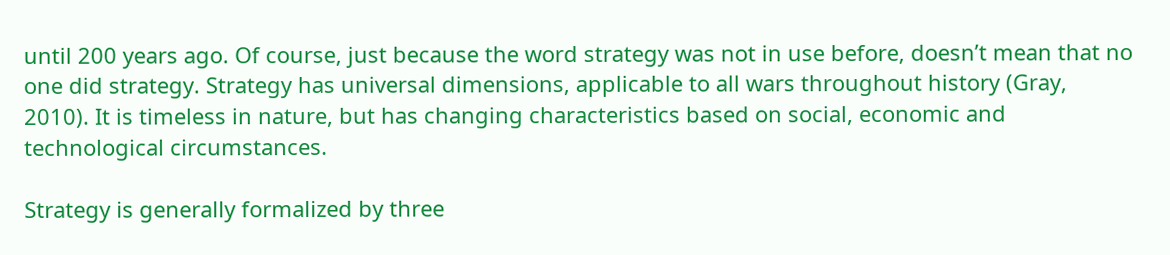until 200 years ago. Of course, just because the word strategy was not in use before, doesn’t mean that no one did strategy. Strategy has universal dimensions, applicable to all wars throughout history (Gray, 2010). It is timeless in nature, but has changing characteristics based on social, economic and technological circumstances.

Strategy is generally formalized by three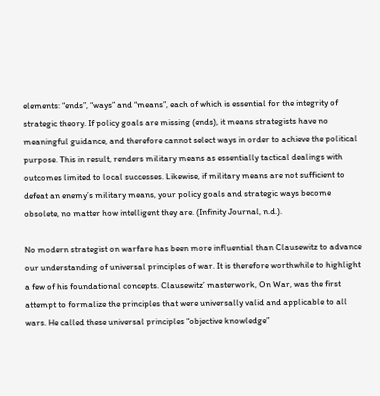elements: “ends”, “ways” and “means”, each of which is essential for the integrity of strategic theory. If policy goals are missing (ends), it means strategists have no meaningful guidance, and therefore cannot select ways in order to achieve the political purpose. This in result, renders military means as essentially tactical dealings with outcomes limited to local successes. Likewise, if military means are not sufficient to defeat an enemy’s military means, your policy goals and strategic ways become obsolete, no matter how intelligent they are. (Infinity Journal, n.d.).

No modern strategist on warfare has been more influential than Clausewitz to advance our understanding of universal principles of war. It is therefore worthwhile to highlight a few of his foundational concepts. Clausewitz’ masterwork, On War, was the first attempt to formalize the principles that were universally valid and applicable to all wars. He called these universal principles “objective knowledge”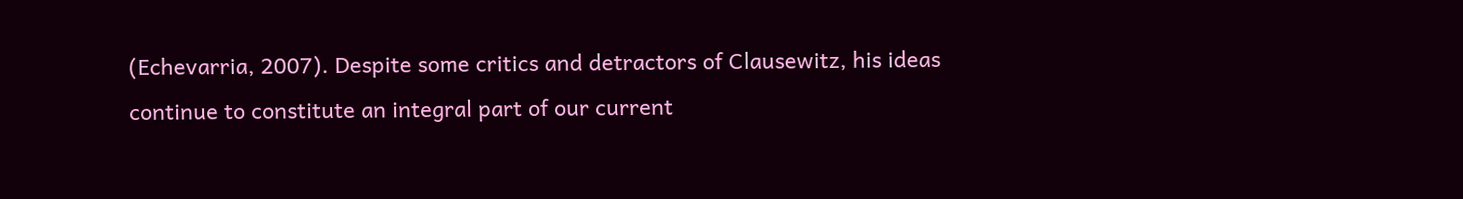(Echevarria, 2007). Despite some critics and detractors of Clausewitz, his ideas continue to constitute an integral part of our current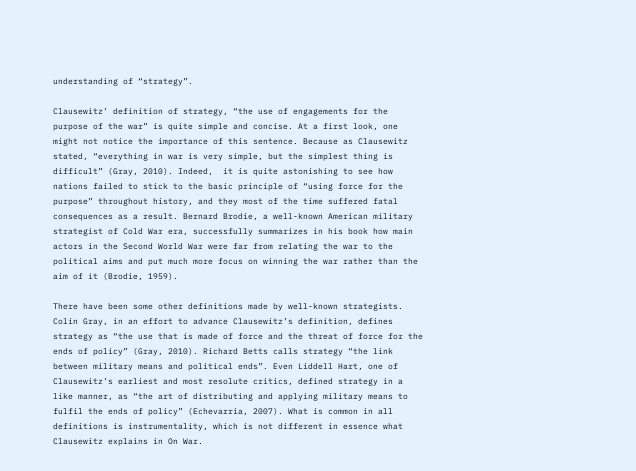understanding of “strategy”.

Clausewitz’ definition of strategy, “the use of engagements for the purpose of the war” is quite simple and concise. At a first look, one might not notice the importance of this sentence. Because as Clausewitz stated, “everything in war is very simple, but the simplest thing is difficult” (Gray, 2010). Indeed,  it is quite astonishing to see how nations failed to stick to the basic principle of “using force for the purpose” throughout history, and they most of the time suffered fatal consequences as a result. Bernard Brodie, a well-known American military strategist of Cold War era, successfully summarizes in his book how main actors in the Second World War were far from relating the war to the political aims and put much more focus on winning the war rather than the aim of it (Brodie, 1959).

There have been some other definitions made by well-known strategists. Colin Gray, in an effort to advance Clausewitz’s definition, defines strategy as “the use that is made of force and the threat of force for the ends of policy” (Gray, 2010). Richard Betts calls strategy “the link between military means and political ends”. Even Liddell Hart, one of Clausewitz’s earliest and most resolute critics, defined strategy in a like manner, as “the art of distributing and applying military means to fulfil the ends of policy” (Echevarria, 2007). What is common in all definitions is instrumentality, which is not different in essence what Clausewitz explains in On War.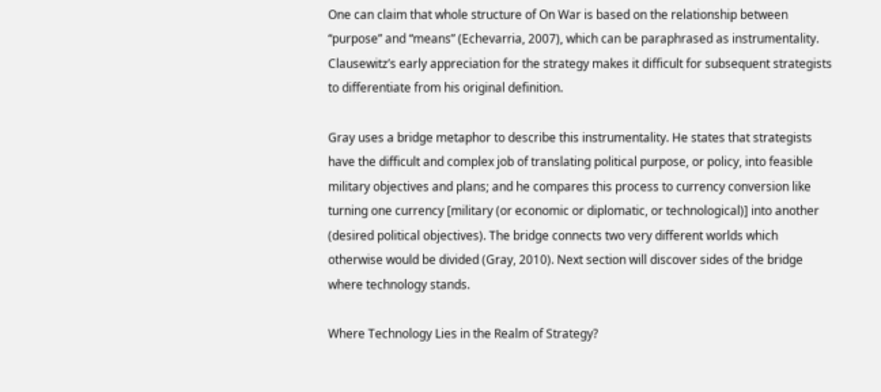One can claim that whole structure of On War is based on the relationship between “purpose” and “means” (Echevarria, 2007), which can be paraphrased as instrumentality.  Clausewitz’s early appreciation for the strategy makes it difficult for subsequent strategists to differentiate from his original definition.

Gray uses a bridge metaphor to describe this instrumentality. He states that strategists have the difficult and complex job of translating political purpose, or policy, into feasible military objectives and plans; and he compares this process to currency conversion like turning one currency [military (or economic or diplomatic, or technological)] into another (desired political objectives). The bridge connects two very different worlds which otherwise would be divided (Gray, 2010). Next section will discover sides of the bridge where technology stands.

Where Technology Lies in the Realm of Strategy?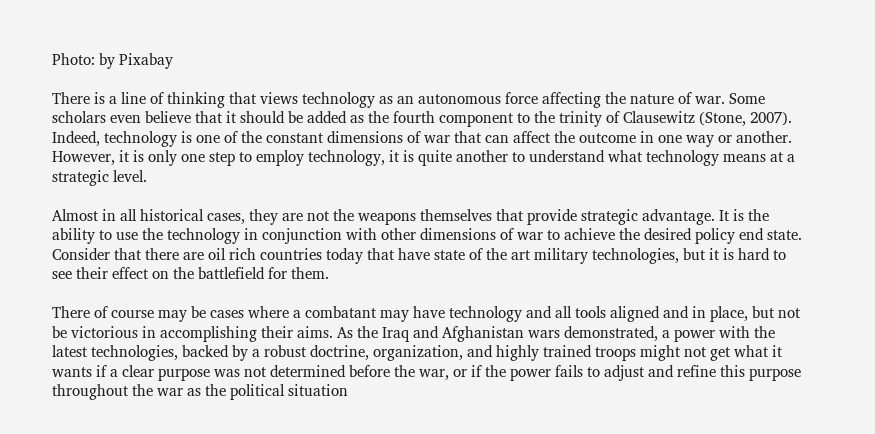Photo: by Pixabay

There is a line of thinking that views technology as an autonomous force affecting the nature of war. Some scholars even believe that it should be added as the fourth component to the trinity of Clausewitz (Stone, 2007). Indeed, technology is one of the constant dimensions of war that can affect the outcome in one way or another. However, it is only one step to employ technology, it is quite another to understand what technology means at a strategic level.

Almost in all historical cases, they are not the weapons themselves that provide strategic advantage. It is the ability to use the technology in conjunction with other dimensions of war to achieve the desired policy end state. Consider that there are oil rich countries today that have state of the art military technologies, but it is hard to see their effect on the battlefield for them.

There of course may be cases where a combatant may have technology and all tools aligned and in place, but not be victorious in accomplishing their aims. As the Iraq and Afghanistan wars demonstrated, a power with the latest technologies, backed by a robust doctrine, organization, and highly trained troops might not get what it wants if a clear purpose was not determined before the war, or if the power fails to adjust and refine this purpose throughout the war as the political situation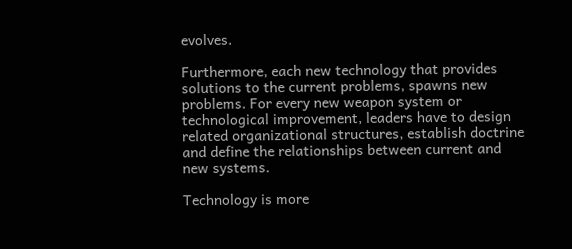evolves.

Furthermore, each new technology that provides solutions to the current problems, spawns new problems. For every new weapon system or technological improvement, leaders have to design related organizational structures, establish doctrine and define the relationships between current and new systems.

Technology is more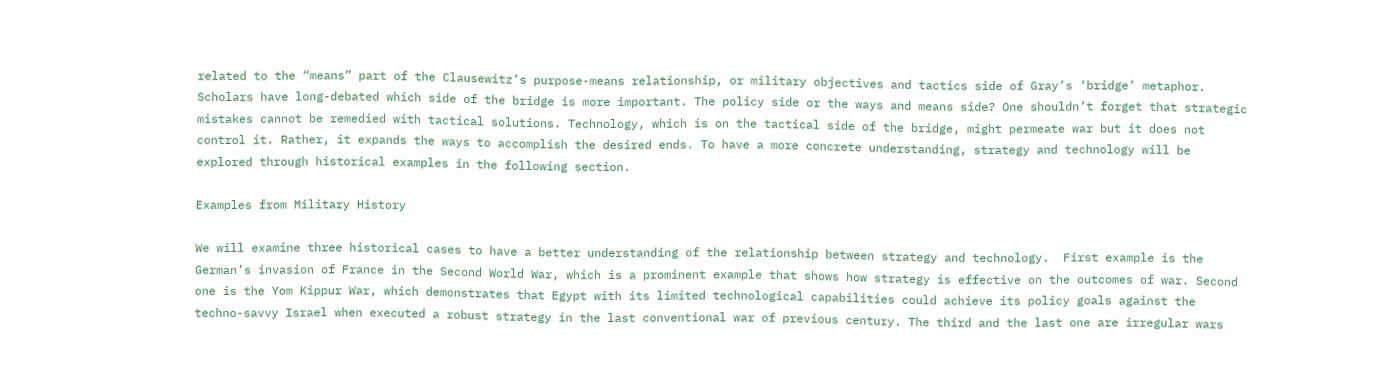related to the “means” part of the Clausewitz’s purpose-means relationship, or military objectives and tactics side of Gray’s ‘bridge’ metaphor. Scholars have long-debated which side of the bridge is more important. The policy side or the ways and means side? One shouldn’t forget that strategic mistakes cannot be remedied with tactical solutions. Technology, which is on the tactical side of the bridge, might permeate war but it does not control it. Rather, it expands the ways to accomplish the desired ends. To have a more concrete understanding, strategy and technology will be explored through historical examples in the following section.

Examples from Military History

We will examine three historical cases to have a better understanding of the relationship between strategy and technology.  First example is the German’s invasion of France in the Second World War, which is a prominent example that shows how strategy is effective on the outcomes of war. Second one is the Yom Kippur War, which demonstrates that Egypt with its limited technological capabilities could achieve its policy goals against the techno-savvy Israel when executed a robust strategy in the last conventional war of previous century. The third and the last one are irregular wars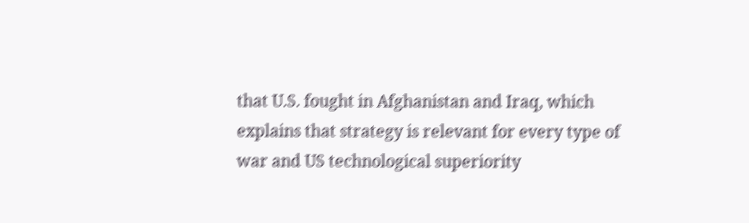that U.S. fought in Afghanistan and Iraq, which explains that strategy is relevant for every type of war and US technological superiority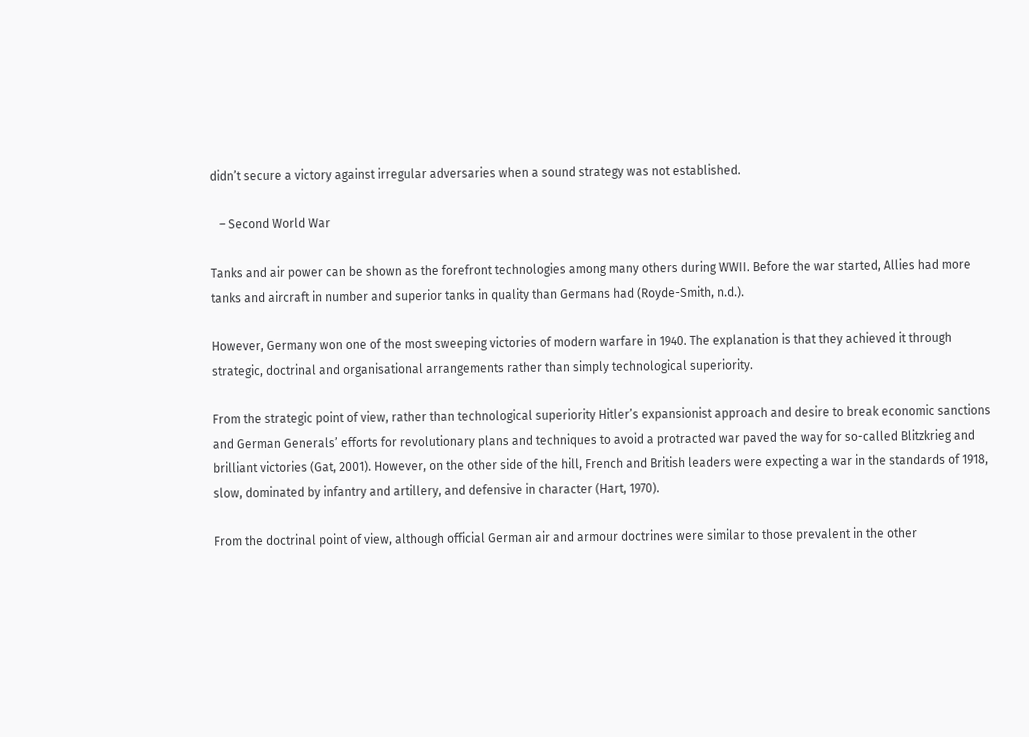didn’t secure a victory against irregular adversaries when a sound strategy was not established.

   – Second World War

Tanks and air power can be shown as the forefront technologies among many others during WWII. Before the war started, Allies had more tanks and aircraft in number and superior tanks in quality than Germans had (Royde-Smith, n.d.).

However, Germany won one of the most sweeping victories of modern warfare in 1940. The explanation is that they achieved it through strategic, doctrinal and organisational arrangements rather than simply technological superiority.

From the strategic point of view, rather than technological superiority Hitler’s expansionist approach and desire to break economic sanctions and German Generals’ efforts for revolutionary plans and techniques to avoid a protracted war paved the way for so-called Blitzkrieg and brilliant victories (Gat, 2001). However, on the other side of the hill, French and British leaders were expecting a war in the standards of 1918, slow, dominated by infantry and artillery, and defensive in character (Hart, 1970).

From the doctrinal point of view, although official German air and armour doctrines were similar to those prevalent in the other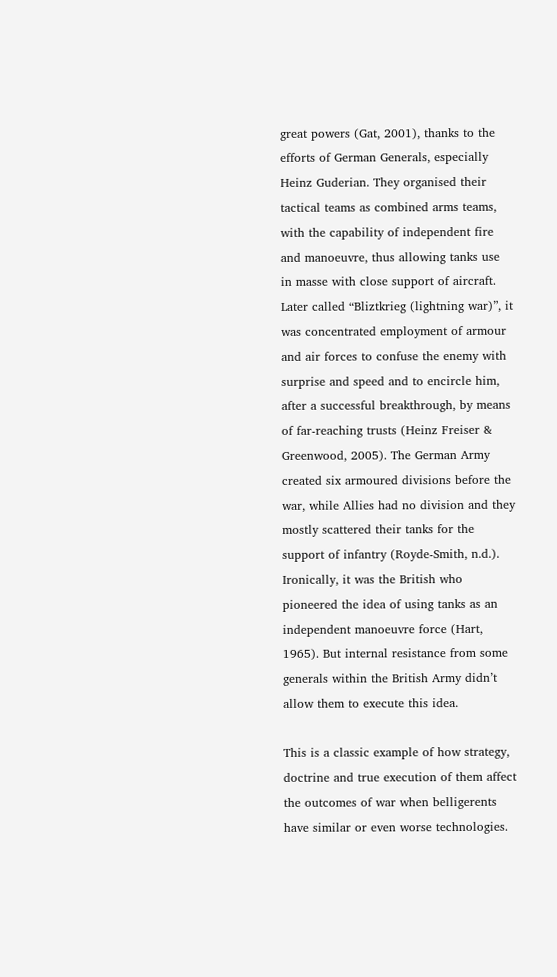great powers (Gat, 2001), thanks to the efforts of German Generals, especially Heinz Guderian. They organised their tactical teams as combined arms teams, with the capability of independent fire and manoeuvre, thus allowing tanks use in masse with close support of aircraft. Later called “Bliztkrieg (lightning war)”, it was concentrated employment of armour and air forces to confuse the enemy with surprise and speed and to encircle him, after a successful breakthrough, by means of far-reaching trusts (Heinz Freiser & Greenwood, 2005). The German Army created six armoured divisions before the war, while Allies had no division and they mostly scattered their tanks for the support of infantry (Royde-Smith, n.d.). Ironically, it was the British who pioneered the idea of using tanks as an independent manoeuvre force (Hart, 1965). But internal resistance from some generals within the British Army didn’t allow them to execute this idea.

This is a classic example of how strategy, doctrine and true execution of them affect the outcomes of war when belligerents have similar or even worse technologies.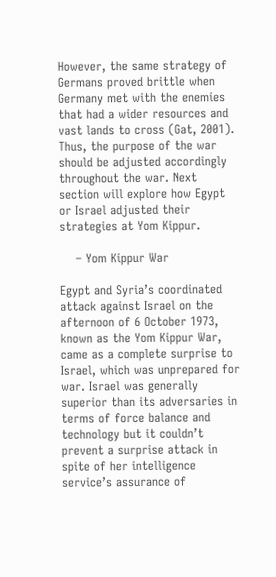However, the same strategy of Germans proved brittle when Germany met with the enemies that had a wider resources and vast lands to cross (Gat, 2001). Thus, the purpose of the war should be adjusted accordingly throughout the war. Next section will explore how Egypt or Israel adjusted their strategies at Yom Kippur.

    – Yom Kippur War

Egypt and Syria’s coordinated attack against Israel on the afternoon of 6 October 1973, known as the Yom Kippur War, came as a complete surprise to Israel, which was unprepared for war. Israel was generally superior than its adversaries in terms of force balance and technology but it couldn’t prevent a surprise attack in spite of her intelligence service’s assurance of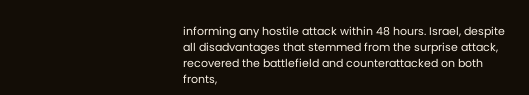informing any hostile attack within 48 hours. Israel, despite all disadvantages that stemmed from the surprise attack, recovered the battlefield and counterattacked on both fronts,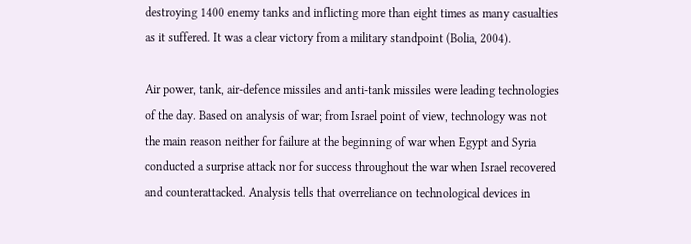destroying 1400 enemy tanks and inflicting more than eight times as many casualties as it suffered. It was a clear victory from a military standpoint (Bolia, 2004).

Air power, tank, air-defence missiles and anti-tank missiles were leading technologies of the day. Based on analysis of war; from Israel point of view, technology was not the main reason neither for failure at the beginning of war when Egypt and Syria conducted a surprise attack nor for success throughout the war when Israel recovered and counterattacked. Analysis tells that overreliance on technological devices in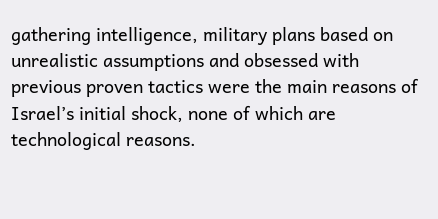gathering intelligence, military plans based on unrealistic assumptions and obsessed with previous proven tactics were the main reasons of Israel’s initial shock, none of which are technological reasons.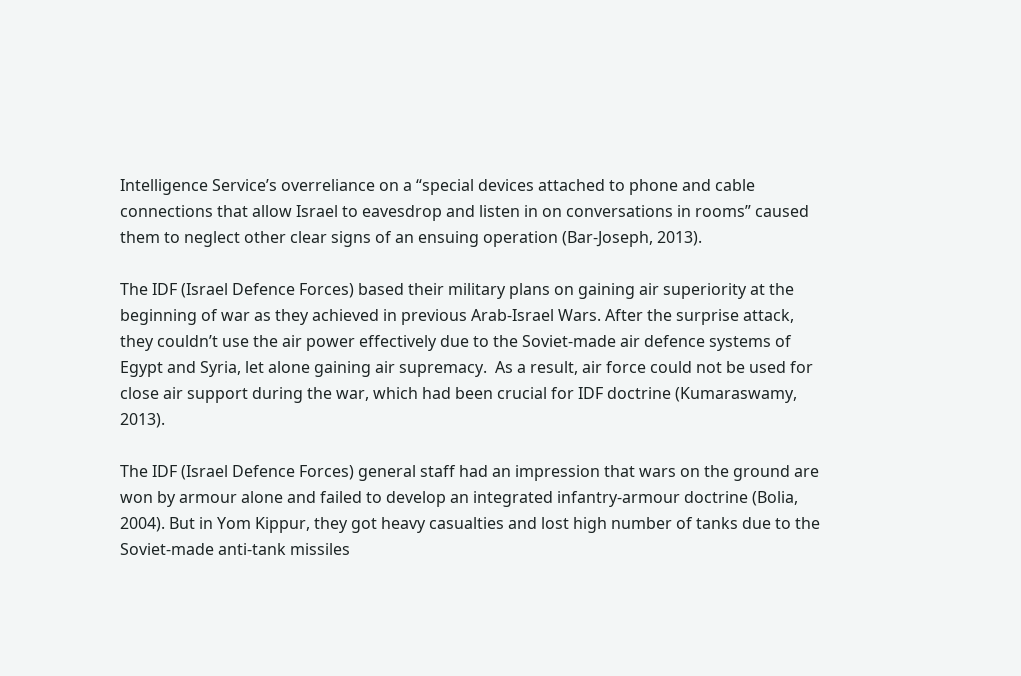Intelligence Service’s overreliance on a “special devices attached to phone and cable connections that allow Israel to eavesdrop and listen in on conversations in rooms” caused them to neglect other clear signs of an ensuing operation (Bar-Joseph, 2013).

The IDF (Israel Defence Forces) based their military plans on gaining air superiority at the beginning of war as they achieved in previous Arab-Israel Wars. After the surprise attack, they couldn’t use the air power effectively due to the Soviet-made air defence systems of Egypt and Syria, let alone gaining air supremacy.  As a result, air force could not be used for close air support during the war, which had been crucial for IDF doctrine (Kumaraswamy, 2013).

The IDF (Israel Defence Forces) general staff had an impression that wars on the ground are won by armour alone and failed to develop an integrated infantry-armour doctrine (Bolia, 2004). But in Yom Kippur, they got heavy casualties and lost high number of tanks due to the Soviet-made anti-tank missiles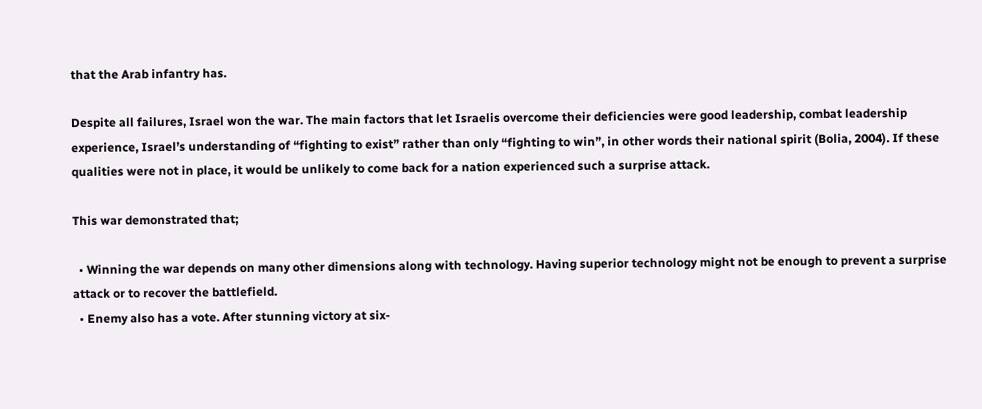that the Arab infantry has.

Despite all failures, Israel won the war. The main factors that let Israelis overcome their deficiencies were good leadership, combat leadership experience, Israel’s understanding of “fighting to exist” rather than only “fighting to win”, in other words their national spirit (Bolia, 2004). If these qualities were not in place, it would be unlikely to come back for a nation experienced such a surprise attack.

This war demonstrated that;

  • Winning the war depends on many other dimensions along with technology. Having superior technology might not be enough to prevent a surprise attack or to recover the battlefield.
  • Enemy also has a vote. After stunning victory at six-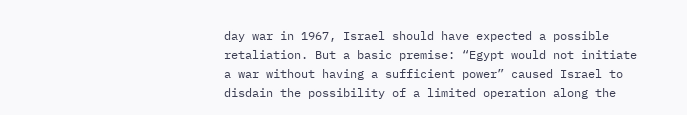day war in 1967, Israel should have expected a possible retaliation. But a basic premise: “Egypt would not initiate a war without having a sufficient power” caused Israel to disdain the possibility of a limited operation along the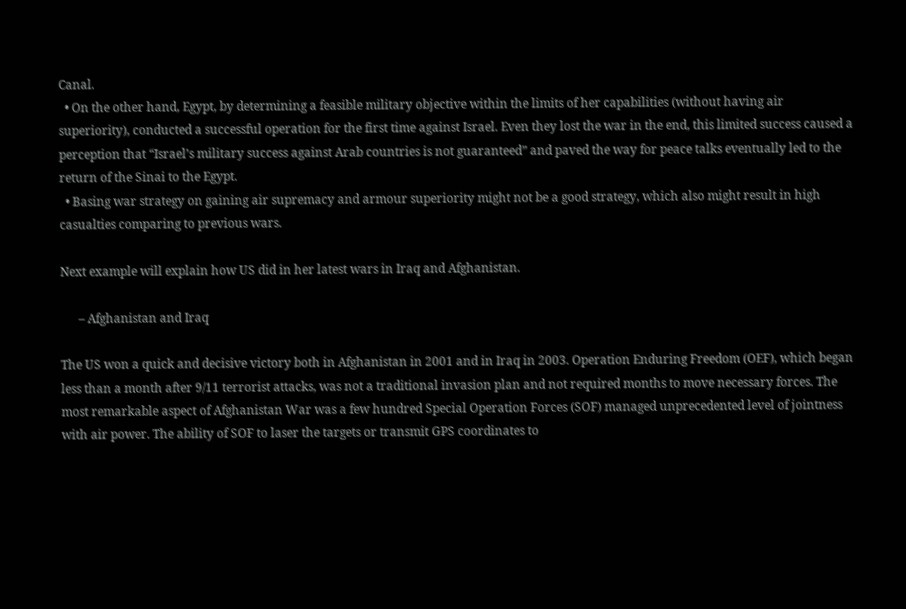Canal.
  • On the other hand, Egypt, by determining a feasible military objective within the limits of her capabilities (without having air superiority), conducted a successful operation for the first time against Israel. Even they lost the war in the end, this limited success caused a perception that “Israel’s military success against Arab countries is not guaranteed” and paved the way for peace talks eventually led to the return of the Sinai to the Egypt.
  • Basing war strategy on gaining air supremacy and armour superiority might not be a good strategy, which also might result in high casualties comparing to previous wars.

Next example will explain how US did in her latest wars in Iraq and Afghanistan.

      – Afghanistan and Iraq

The US won a quick and decisive victory both in Afghanistan in 2001 and in Iraq in 2003. Operation Enduring Freedom (OEF), which began less than a month after 9/11 terrorist attacks, was not a traditional invasion plan and not required months to move necessary forces. The most remarkable aspect of Afghanistan War was a few hundred Special Operation Forces (SOF) managed unprecedented level of jointness with air power. The ability of SOF to laser the targets or transmit GPS coordinates to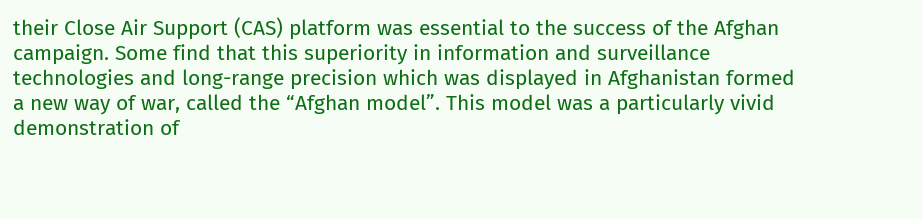their Close Air Support (CAS) platform was essential to the success of the Afghan campaign. Some find that this superiority in information and surveillance technologies and long-range precision which was displayed in Afghanistan formed a new way of war, called the “Afghan model”. This model was a particularly vivid demonstration of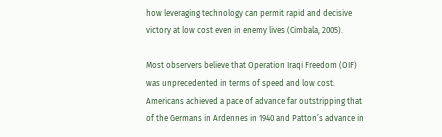how leveraging technology can permit rapid and decisive victory at low cost even in enemy lives (Cimbala, 2005).

Most observers believe that Operation Iraqi Freedom (OIF) was unprecedented in terms of speed and low cost. Americans achieved a pace of advance far outstripping that of the Germans in Ardennes in 1940 and Patton’s advance in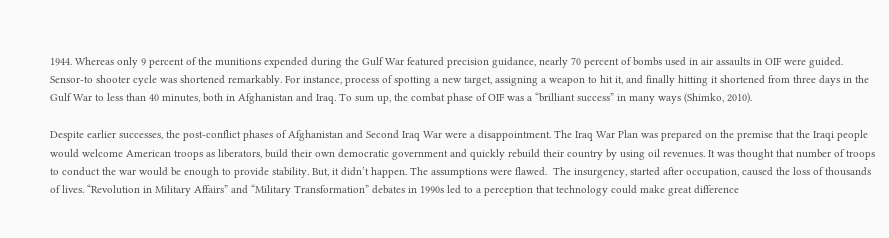1944. Whereas only 9 percent of the munitions expended during the Gulf War featured precision guidance, nearly 70 percent of bombs used in air assaults in OIF were guided. Sensor-to shooter cycle was shortened remarkably. For instance, process of spotting a new target, assigning a weapon to hit it, and finally hitting it shortened from three days in the Gulf War to less than 40 minutes, both in Afghanistan and Iraq. To sum up, the combat phase of OIF was a “brilliant success” in many ways (Shimko, 2010).

Despite earlier successes, the post-conflict phases of Afghanistan and Second Iraq War were a disappointment. The Iraq War Plan was prepared on the premise that the Iraqi people would welcome American troops as liberators, build their own democratic government and quickly rebuild their country by using oil revenues. It was thought that number of troops to conduct the war would be enough to provide stability. But, it didn’t happen. The assumptions were flawed.  The insurgency, started after occupation, caused the loss of thousands of lives. “Revolution in Military Affairs” and “Military Transformation” debates in 1990s led to a perception that technology could make great difference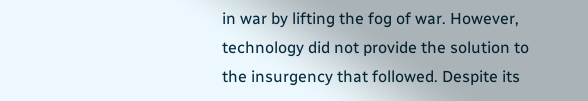in war by lifting the fog of war. However, technology did not provide the solution to the insurgency that followed. Despite its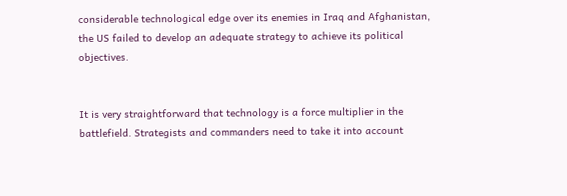considerable technological edge over its enemies in Iraq and Afghanistan, the US failed to develop an adequate strategy to achieve its political objectives.


It is very straightforward that technology is a force multiplier in the battlefield. Strategists and commanders need to take it into account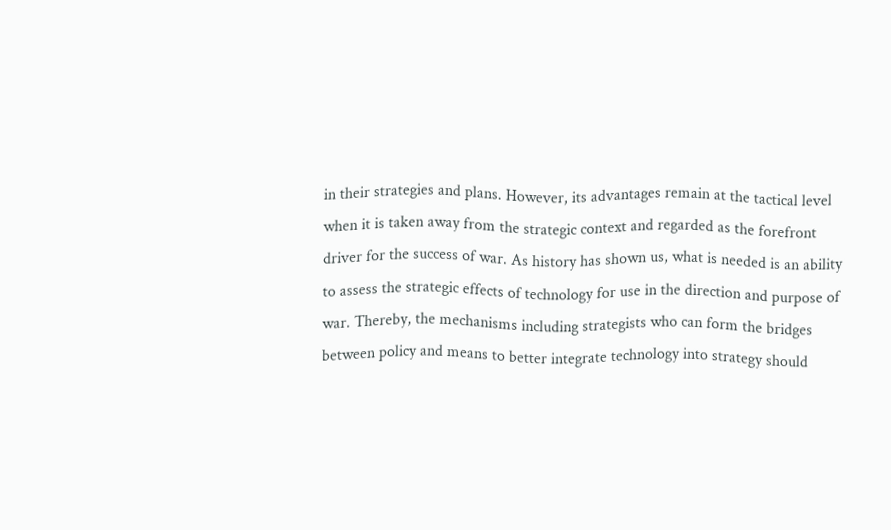in their strategies and plans. However, its advantages remain at the tactical level when it is taken away from the strategic context and regarded as the forefront driver for the success of war. As history has shown us, what is needed is an ability to assess the strategic effects of technology for use in the direction and purpose of war. Thereby, the mechanisms including strategists who can form the bridges between policy and means to better integrate technology into strategy should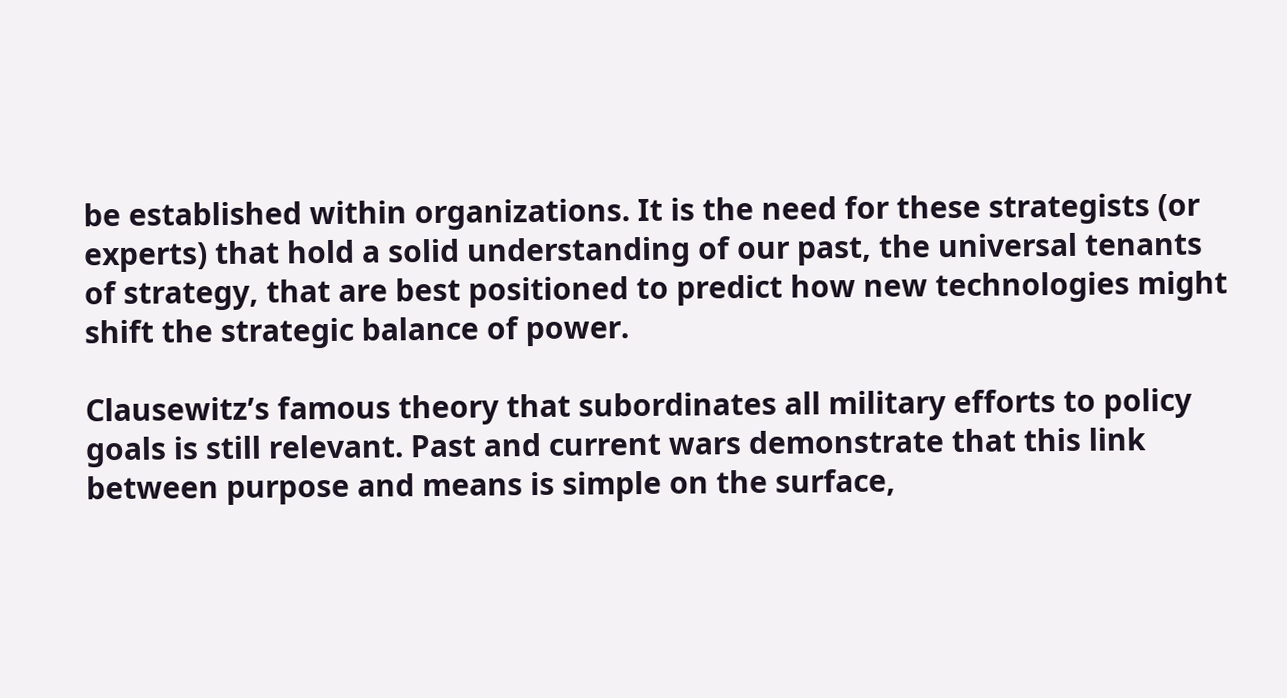be established within organizations. It is the need for these strategists (or experts) that hold a solid understanding of our past, the universal tenants of strategy, that are best positioned to predict how new technologies might shift the strategic balance of power.

Clausewitz’s famous theory that subordinates all military efforts to policy goals is still relevant. Past and current wars demonstrate that this link between purpose and means is simple on the surface,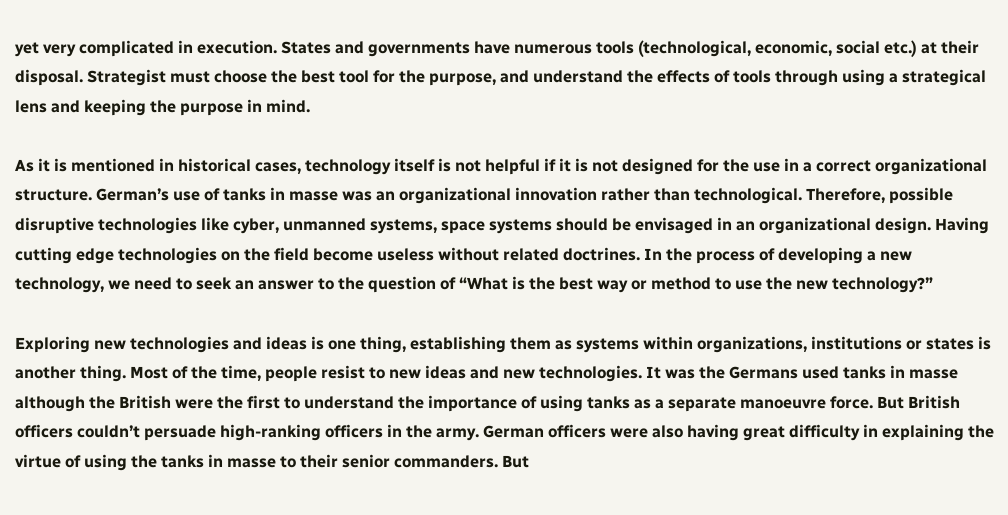yet very complicated in execution. States and governments have numerous tools (technological, economic, social etc.) at their disposal. Strategist must choose the best tool for the purpose, and understand the effects of tools through using a strategical lens and keeping the purpose in mind.

As it is mentioned in historical cases, technology itself is not helpful if it is not designed for the use in a correct organizational structure. German’s use of tanks in masse was an organizational innovation rather than technological. Therefore, possible disruptive technologies like cyber, unmanned systems, space systems should be envisaged in an organizational design. Having cutting edge technologies on the field become useless without related doctrines. In the process of developing a new technology, we need to seek an answer to the question of “What is the best way or method to use the new technology?”

Exploring new technologies and ideas is one thing, establishing them as systems within organizations, institutions or states is another thing. Most of the time, people resist to new ideas and new technologies. It was the Germans used tanks in masse although the British were the first to understand the importance of using tanks as a separate manoeuvre force. But British officers couldn’t persuade high-ranking officers in the army. German officers were also having great difficulty in explaining the virtue of using the tanks in masse to their senior commanders. But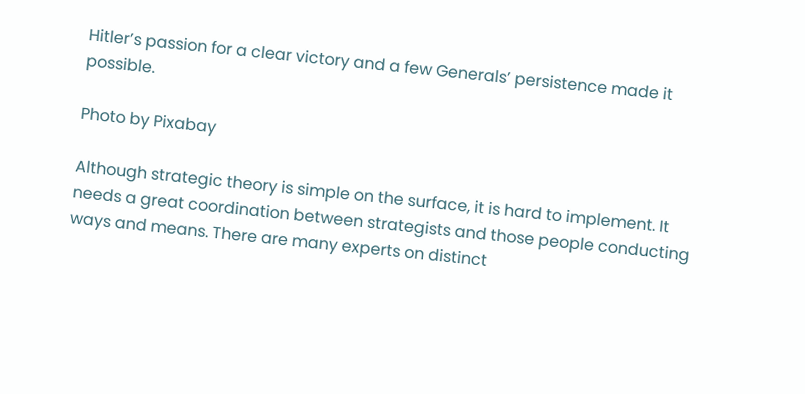Hitler’s passion for a clear victory and a few Generals’ persistence made it possible.

Photo by Pixabay

Although strategic theory is simple on the surface, it is hard to implement. It needs a great coordination between strategists and those people conducting ways and means. There are many experts on distinct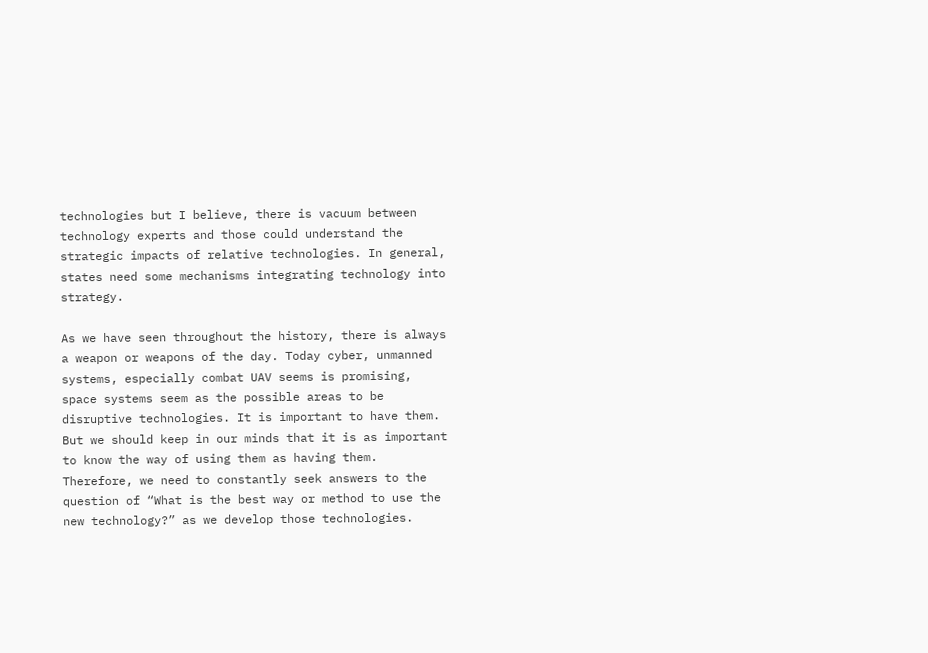technologies but I believe, there is vacuum between technology experts and those could understand the strategic impacts of relative technologies. In general, states need some mechanisms integrating technology into strategy.

As we have seen throughout the history, there is always a weapon or weapons of the day. Today cyber, unmanned systems, especially combat UAV seems is promising, space systems seem as the possible areas to be disruptive technologies. It is important to have them. But we should keep in our minds that it is as important to know the way of using them as having them.  Therefore, we need to constantly seek answers to the question of “What is the best way or method to use the new technology?” as we develop those technologies.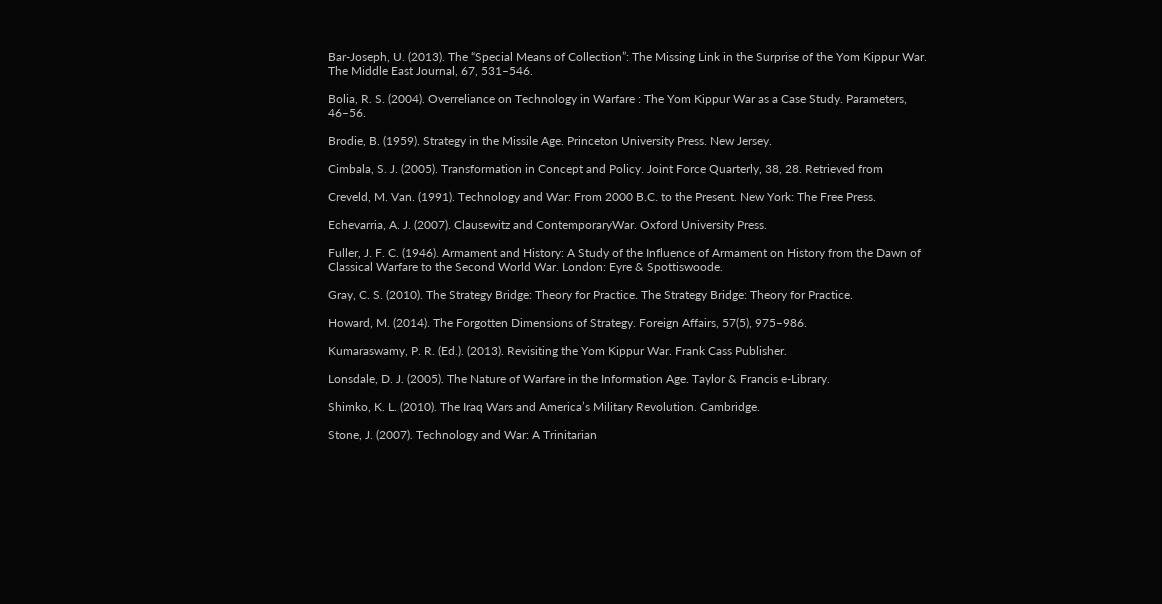Bar-Joseph, U. (2013). The “Special Means of Collection”: The Missing Link in the Surprise of the Yom Kippur War. The Middle East Journal, 67, 531–546.

Bolia, R. S. (2004). Overreliance on Technology in Warfare : The Yom Kippur War as a Case Study. Parameters, 46–56.

Brodie, B. (1959). Strategy in the Missile Age. Princeton University Press. New Jersey.

Cimbala, S. J. (2005). Transformation in Concept and Policy. Joint Force Quarterly, 38, 28. Retrieved from

Creveld, M. Van. (1991). Technology and War: From 2000 B.C. to the Present. New York: The Free Press.

Echevarria, A. J. (2007). Clausewitz and ContemporaryWar. Oxford University Press.

Fuller, J. F. C. (1946). Armament and History: A Study of the Influence of Armament on History from the Dawn of Classical Warfare to the Second World War. London: Eyre & Spottiswoode.

Gray, C. S. (2010). The Strategy Bridge: Theory for Practice. The Strategy Bridge: Theory for Practice.

Howard, M. (2014). The Forgotten Dimensions of Strategy. Foreign Affairs, 57(5), 975–986.

Kumaraswamy, P. R. (Ed.). (2013). Revisiting the Yom Kippur War. Frank Cass Publisher.

Lonsdale, D. J. (2005). The Nature of Warfare in the Information Age. Taylor & Francis e-Library.

Shimko, K. L. (2010). The Iraq Wars and America’s Military Revolution. Cambridge.

Stone, J. (2007). Technology and War: A Trinitarian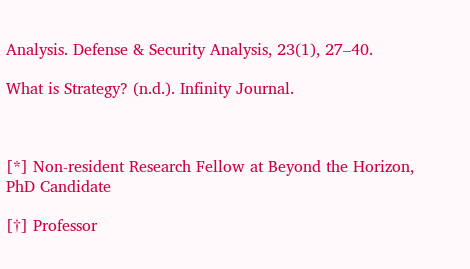Analysis. Defense & Security Analysis, 23(1), 27–40.

What is Strategy? (n.d.). Infinity Journal.



[*] Non-resident Research Fellow at Beyond the Horizon, PhD Candidate

[†] Professor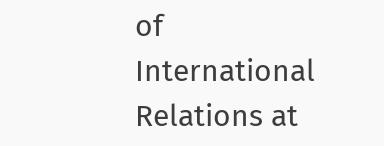of International Relations at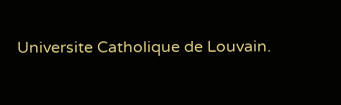Universite Catholique de Louvain.